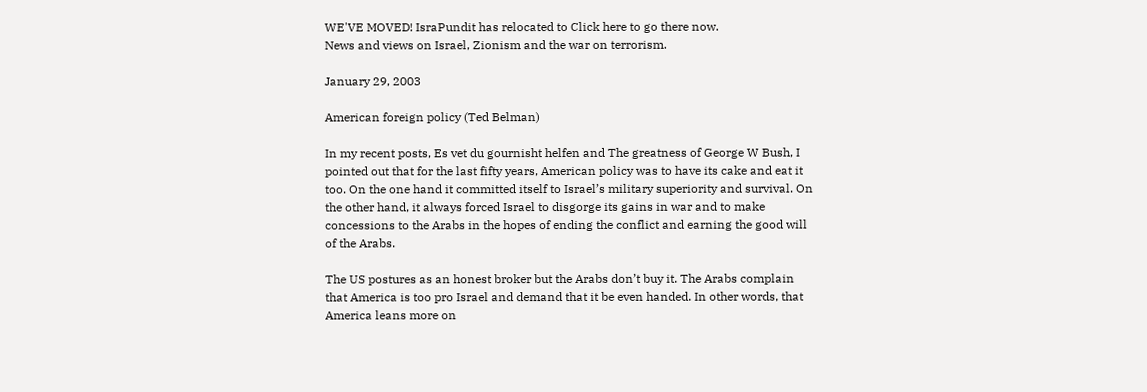WE'VE MOVED! IsraPundit has relocated to Click here to go there now.
News and views on Israel, Zionism and the war on terrorism.

January 29, 2003

American foreign policy (Ted Belman)

In my recent posts, Es vet du gournisht helfen and The greatness of George W Bush, I pointed out that for the last fifty years, American policy was to have its cake and eat it too. On the one hand it committed itself to Israel’s military superiority and survival. On the other hand, it always forced Israel to disgorge its gains in war and to make concessions to the Arabs in the hopes of ending the conflict and earning the good will of the Arabs.

The US postures as an honest broker but the Arabs don’t buy it. The Arabs complain that America is too pro Israel and demand that it be even handed. In other words, that America leans more on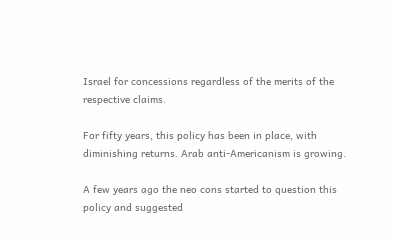Israel for concessions regardless of the merits of the respective claims.

For fifty years, this policy has been in place, with diminishing returns. Arab anti-Americanism is growing.

A few years ago the neo cons started to question this policy and suggested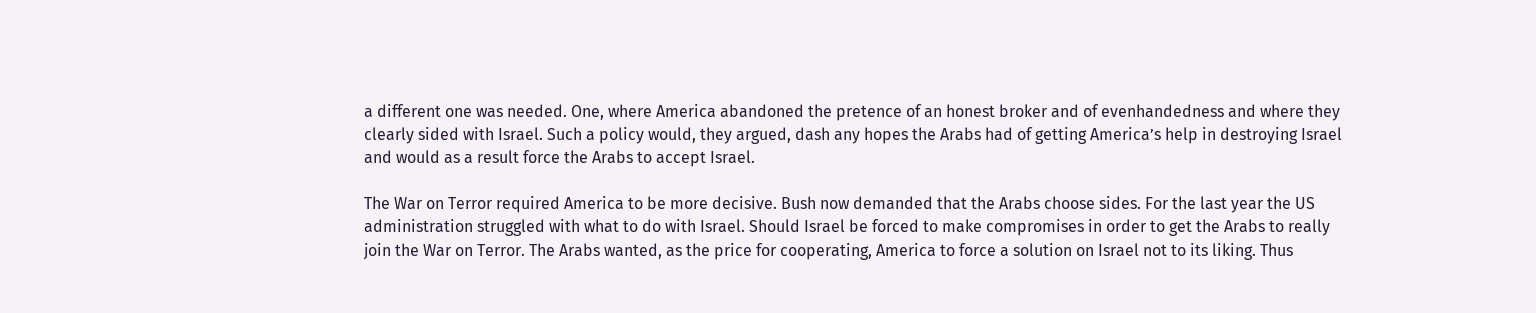a different one was needed. One, where America abandoned the pretence of an honest broker and of evenhandedness and where they clearly sided with Israel. Such a policy would, they argued, dash any hopes the Arabs had of getting America’s help in destroying Israel and would as a result force the Arabs to accept Israel.

The War on Terror required America to be more decisive. Bush now demanded that the Arabs choose sides. For the last year the US administration struggled with what to do with Israel. Should Israel be forced to make compromises in order to get the Arabs to really join the War on Terror. The Arabs wanted, as the price for cooperating, America to force a solution on Israel not to its liking. Thus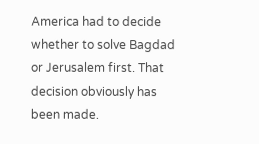America had to decide whether to solve Bagdad or Jerusalem first. That decision obviously has been made.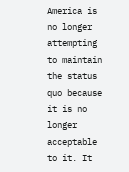America is no longer attempting to maintain the status quo because it is no longer acceptable to it. It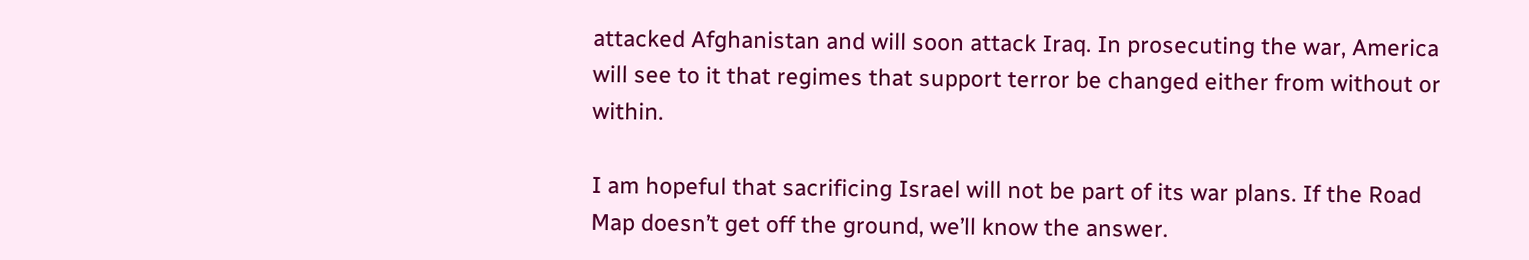attacked Afghanistan and will soon attack Iraq. In prosecuting the war, America will see to it that regimes that support terror be changed either from without or within.

I am hopeful that sacrificing Israel will not be part of its war plans. If the Road Map doesn’t get off the ground, we’ll know the answer.